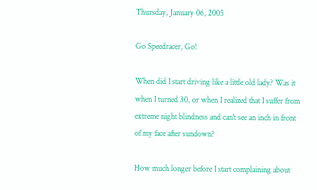Thursday, January 06, 2005

Go Speedracer, Go!

When did I start driving like a little old lady? Was it when I turned 30, or when I realized that I suffer from extreme night blindness and can't see an inch in front of my face after sundown?

How much longer before I start complaining about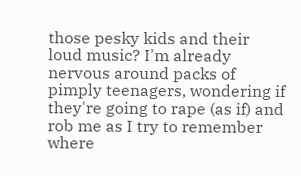those pesky kids and their loud music? I'm already nervous around packs of pimply teenagers, wondering if they're going to rape (as if) and rob me as I try to remember where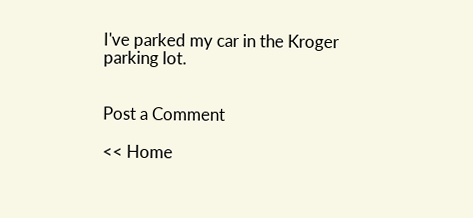I've parked my car in the Kroger parking lot.


Post a Comment

<< Home